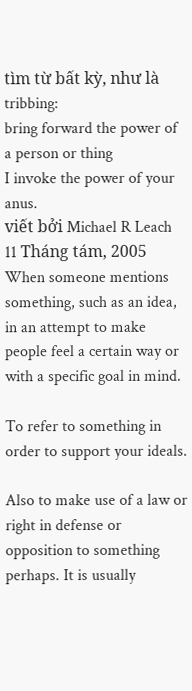tìm từ bất kỳ, như là tribbing:
bring forward the power of a person or thing
I invoke the power of your anus.
viết bởi Michael R Leach 11 Tháng tám, 2005
When someone mentions something, such as an idea, in an attempt to make people feel a certain way or with a specific goal in mind.

To refer to something in order to support your ideals.

Also to make use of a law or right in defense or opposition to something perhaps. It is usually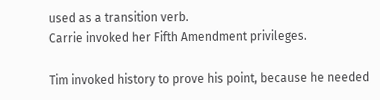used as a transition verb.
Carrie invoked her Fifth Amendment privileges.

Tim invoked history to prove his point, because he needed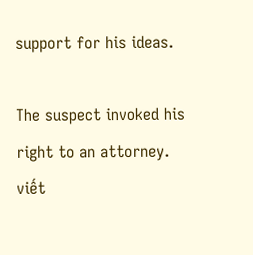support for his ideas.

The suspect invoked his right to an attorney.
viết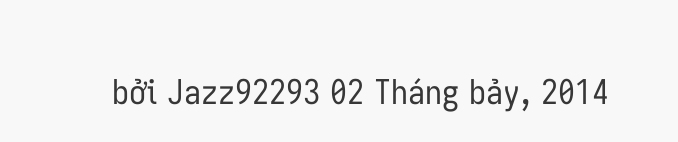bởi Jazz92293 02 Tháng bảy, 2014